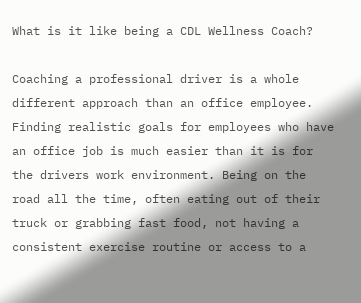What is it like being a CDL Wellness Coach?

Coaching a professional driver is a whole different approach than an office employee. Finding realistic goals for employees who have an office job is much easier than it is for the drivers work environment. Being on the road all the time, often eating out of their truck or grabbing fast food, not having a consistent exercise routine or access to a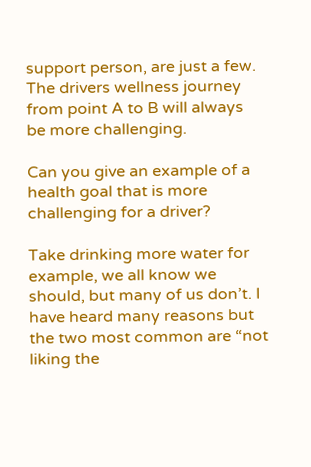support person, are just a few. The drivers wellness journey from point A to B will always be more challenging.

Can you give an example of a health goal that is more challenging for a driver?

Take drinking more water for example, we all know we should, but many of us don’t. I have heard many reasons but the two most common are “not liking the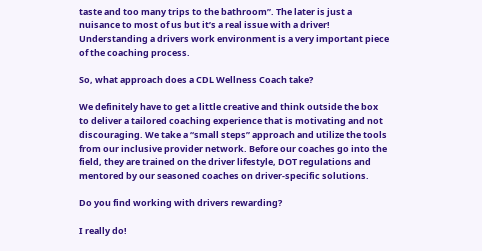taste and too many trips to the bathroom”. The later is just a nuisance to most of us but it’s a real issue with a driver! Understanding a drivers work environment is a very important piece of the coaching process.

So, what approach does a CDL Wellness Coach take?

We definitely have to get a little creative and think outside the box to deliver a tailored coaching experience that is motivating and not discouraging. We take a “small steps” approach and utilize the tools from our inclusive provider network. Before our coaches go into the field, they are trained on the driver lifestyle, DOT regulations and mentored by our seasoned coaches on driver-specific solutions.

Do you find working with drivers rewarding?

I really do!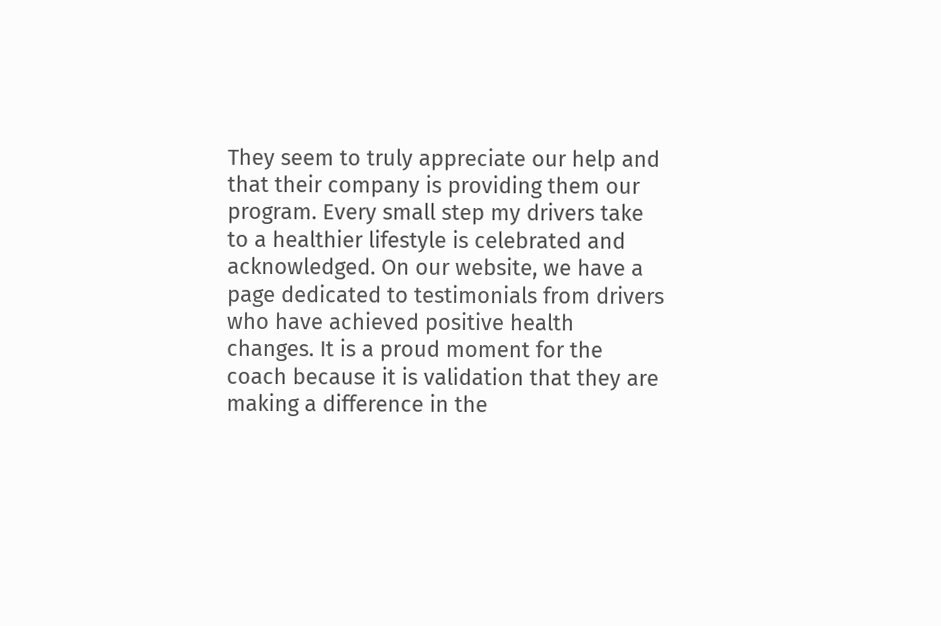They seem to truly appreciate our help and that their company is providing them our program. Every small step my drivers take to a healthier lifestyle is celebrated and acknowledged. On our website, we have a page dedicated to testimonials from drivers who have achieved positive health changes. It is a proud moment for the coach because it is validation that they are making a difference in the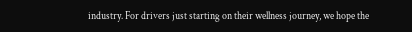industry. For drivers just starting on their wellness journey, we hope the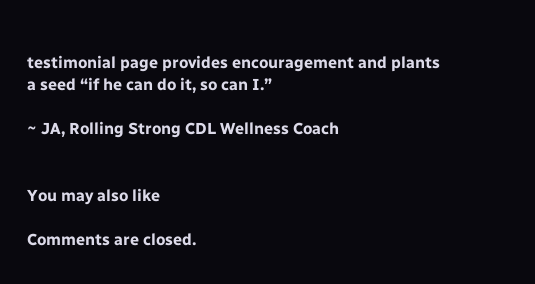testimonial page provides encouragement and plants a seed “if he can do it, so can I.”

~ JA, Rolling Strong CDL Wellness Coach


You may also like

Comments are closed.